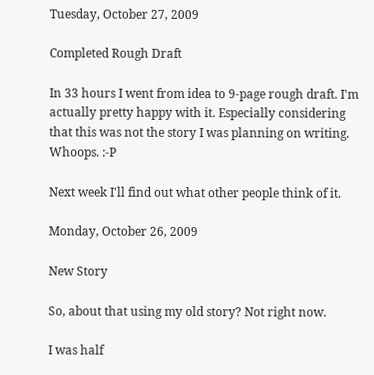Tuesday, October 27, 2009

Completed Rough Draft

In 33 hours I went from idea to 9-page rough draft. I'm actually pretty happy with it. Especially considering that this was not the story I was planning on writing. Whoops. :-P

Next week I'll find out what other people think of it.

Monday, October 26, 2009

New Story

So, about that using my old story? Not right now.

I was half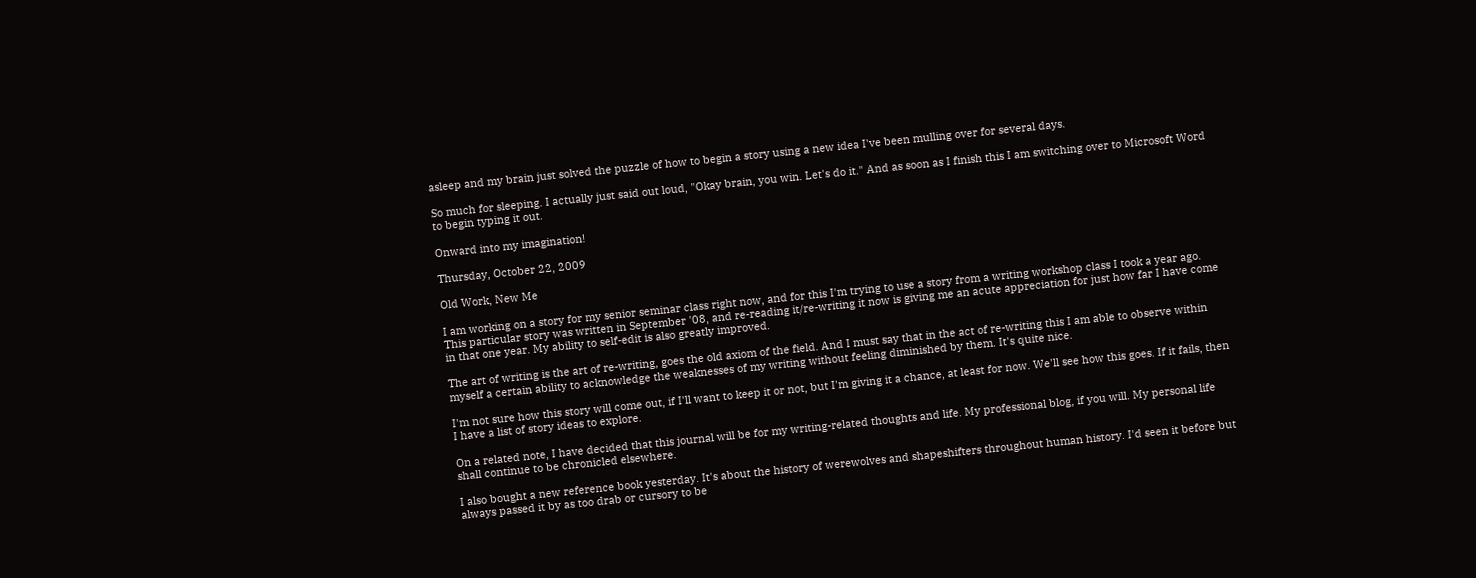asleep and my brain just solved the puzzle of how to begin a story using a new idea I've been mulling over for several days.

So much for sleeping. I actually just said out loud, "Okay brain, you win. Let's do it." And as soon as I finish this I am switching over to Microsoft Word to begin typing it out.

Onward into my imagination!

Thursday, October 22, 2009

Old Work, New Me

I am working on a story for my senior seminar class right now, and for this I'm trying to use a story from a writing workshop class I took a year ago. This particular story was written in September '08, and re-reading it/re-writing it now is giving me an acute appreciation for just how far I have come in that one year. My ability to self-edit is also greatly improved.

The art of writing is the art of re-writing, goes the old axiom of the field. And I must say that in the act of re-writing this I am able to observe within myself a certain ability to acknowledge the weaknesses of my writing without feeling diminished by them. It's quite nice.

I'm not sure how this story will come out, if I'll want to keep it or not, but I'm giving it a chance, at least for now. We'll see how this goes. If it fails, then I have a list of story ideas to explore.

On a related note, I have decided that this journal will be for my writing-related thoughts and life. My professional blog, if you will. My personal life shall continue to be chronicled elsewhere.

I also bought a new reference book yesterday. It's about the history of werewolves and shapeshifters throughout human history. I'd seen it before but always passed it by as too drab or cursory to be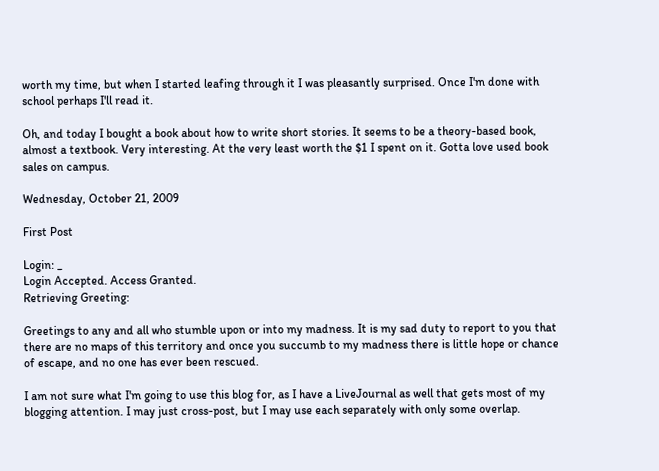worth my time, but when I started leafing through it I was pleasantly surprised. Once I'm done with school perhaps I'll read it.

Oh, and today I bought a book about how to write short stories. It seems to be a theory-based book, almost a textbook. Very interesting. At the very least worth the $1 I spent on it. Gotta love used book sales on campus.

Wednesday, October 21, 2009

First Post

Login: _
Login Accepted. Access Granted.
Retrieving Greeting:

Greetings to any and all who stumble upon or into my madness. It is my sad duty to report to you that there are no maps of this territory and once you succumb to my madness there is little hope or chance of escape, and no one has ever been rescued.

I am not sure what I'm going to use this blog for, as I have a LiveJournal as well that gets most of my blogging attention. I may just cross-post, but I may use each separately with only some overlap.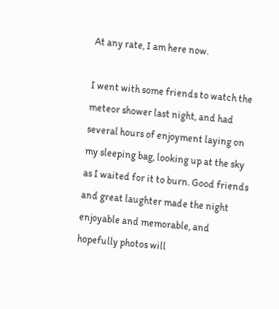At any rate, I am here now.

I went with some friends to watch the meteor shower last night, and had several hours of enjoyment laying on my sleeping bag, looking up at the sky as I waited for it to burn. Good friends and great laughter made the night enjoyable and memorable, and hopefully photos will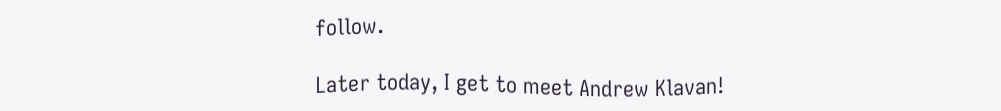follow.

Later today, I get to meet Andrew Klavan!